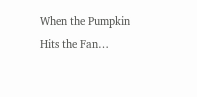When the Pumpkin Hits the Fan…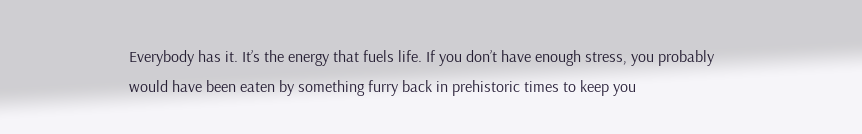Everybody has it. It’s the energy that fuels life. If you don’t have enough stress, you probably would have been eaten by something furry back in prehistoric times to keep you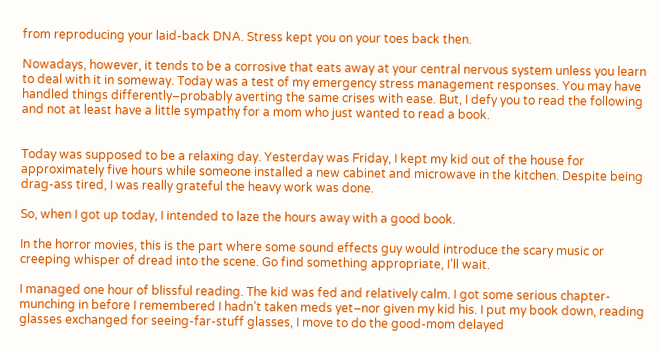from reproducing your laid-back DNA. Stress kept you on your toes back then.

Nowadays, however, it tends to be a corrosive that eats away at your central nervous system unless you learn to deal with it in someway. Today was a test of my emergency stress management responses. You may have handled things differently–probably averting the same crises with ease. But, I defy you to read the following and not at least have a little sympathy for a mom who just wanted to read a book.


Today was supposed to be a relaxing day. Yesterday was Friday, I kept my kid out of the house for approximately five hours while someone installed a new cabinet and microwave in the kitchen. Despite being drag-ass tired, I was really grateful the heavy work was done.

So, when I got up today, I intended to laze the hours away with a good book.

In the horror movies, this is the part where some sound effects guy would introduce the scary music or creeping whisper of dread into the scene. Go find something appropriate, I’ll wait.

I managed one hour of blissful reading. The kid was fed and relatively calm. I got some serious chapter-munching in before I remembered I hadn’t taken meds yet–nor given my kid his. I put my book down, reading glasses exchanged for seeing-far-stuff glasses, I move to do the good-mom delayed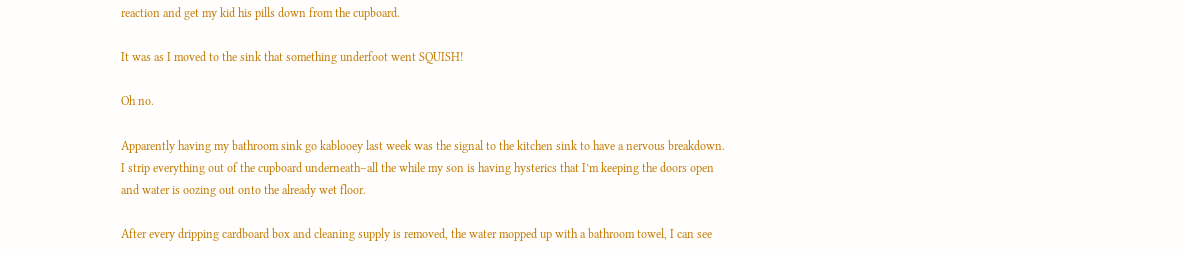reaction and get my kid his pills down from the cupboard.

It was as I moved to the sink that something underfoot went SQUISH!

Oh no.

Apparently having my bathroom sink go kablooey last week was the signal to the kitchen sink to have a nervous breakdown. I strip everything out of the cupboard underneath–all the while my son is having hysterics that I’m keeping the doors open and water is oozing out onto the already wet floor.

After every dripping cardboard box and cleaning supply is removed, the water mopped up with a bathroom towel, I can see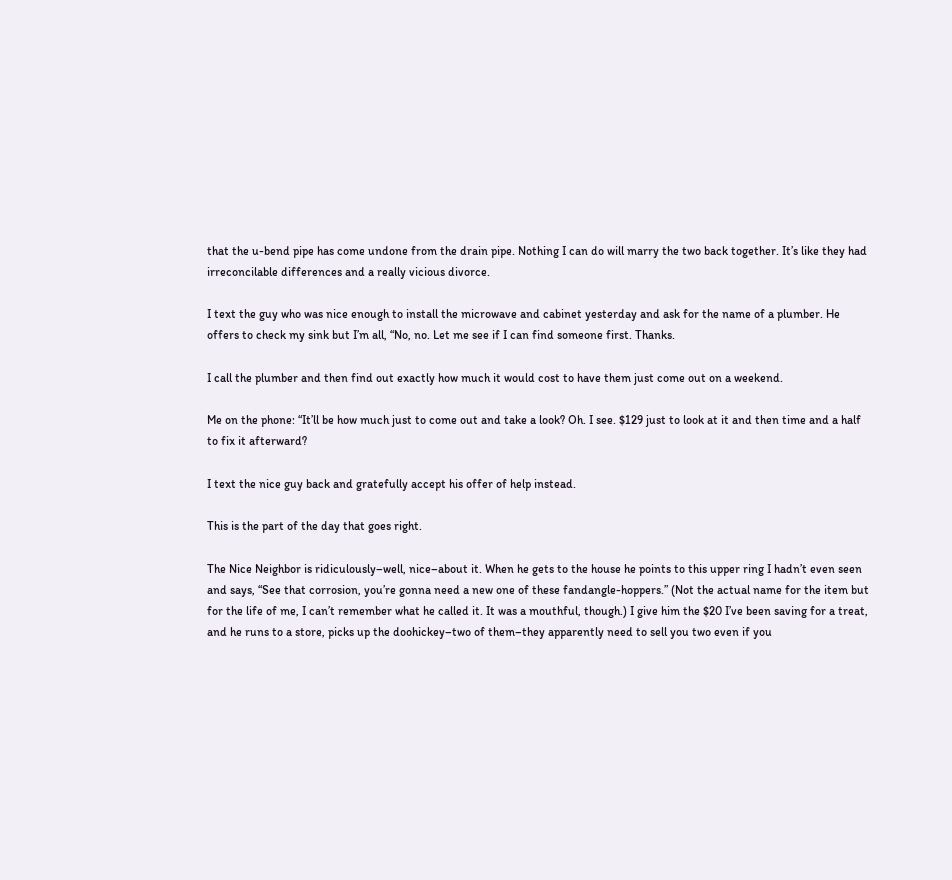that the u-bend pipe has come undone from the drain pipe. Nothing I can do will marry the two back together. It’s like they had irreconcilable differences and a really vicious divorce.

I text the guy who was nice enough to install the microwave and cabinet yesterday and ask for the name of a plumber. He offers to check my sink but I’m all, “No, no. Let me see if I can find someone first. Thanks.

I call the plumber and then find out exactly how much it would cost to have them just come out on a weekend.

Me on the phone: “It’ll be how much just to come out and take a look? Oh. I see. $129 just to look at it and then time and a half to fix it afterward?

I text the nice guy back and gratefully accept his offer of help instead.

This is the part of the day that goes right.

The Nice Neighbor is ridiculously–well, nice–about it. When he gets to the house he points to this upper ring I hadn’t even seen and says, “See that corrosion, you’re gonna need a new one of these fandangle-hoppers.” (Not the actual name for the item but for the life of me, I can’t remember what he called it. It was a mouthful, though.) I give him the $20 I’ve been saving for a treat, and he runs to a store, picks up the doohickey–two of them–they apparently need to sell you two even if you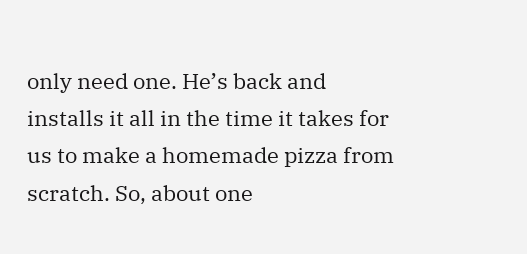only need one. He’s back and installs it all in the time it takes for us to make a homemade pizza from scratch. So, about one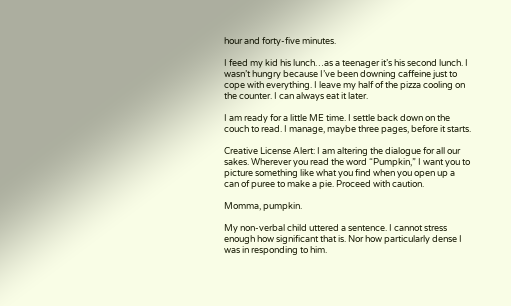hour and forty-five minutes.

I feed my kid his lunch…as a teenager it’s his second lunch. I wasn’t hungry because I’ve been downing caffeine just to cope with everything. I leave my half of the pizza cooling on the counter. I can always eat it later.

I am ready for a little ME time. I settle back down on the couch to read. I manage, maybe three pages, before it starts.

Creative License Alert: I am altering the dialogue for all our sakes. Wherever you read the word “Pumpkin,” I want you to picture something like what you find when you open up a can of puree to make a pie. Proceed with caution.

Momma, pumpkin.

My non-verbal child uttered a sentence. I cannot stress enough how significant that is. Nor how particularly dense I was in responding to him.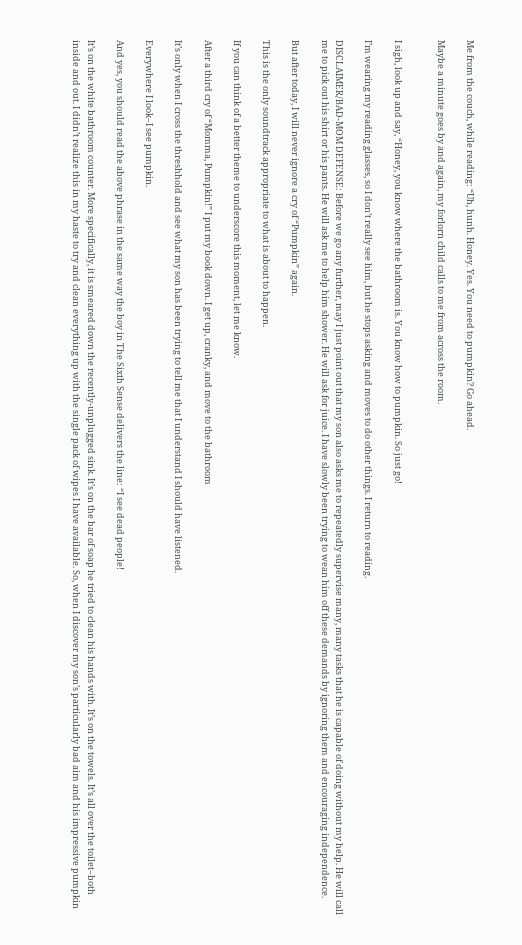Me from the couch, while reading: “Uh, hunh. Honey. Yes. You need to pumpkin? Go ahead.

Maybe a minute goes by and again, my forlorn child calls to me from across the room.


I sigh, look up and say, “Honey, you know where the bathroom is. You know how to pumpkin. So just go!

I’m wearing my reading glasses, so I don’t really see him, but he stops asking and moves to do other things. I return to reading.

DISCLAIMER/BAD-MOM DEFENSE: Before we go any further, may I just point out that my son also asks me to repeatedly supervise many, many tasks that he is capable of doing without my help. He will call me to pick out his shirt or his pants. He will ask me to help him shower. He will ask for juice. I have slowly been trying to wean him off these demands by ignoring them and encouraging independence.

But after today, I will never ignore a cry of “Pumpkin” again.

This is the only soundtrack appropriate to what is about to happen.

If you can think of a better theme to underscore this moment, let me know.

After a third cry of “Momma, Pumpkin!” I put my book down. I get up, cranky, and move to the bathroom

It’s only when I cross the threshhold and see what my son has been trying to tell me that I understand I should have listened.

Everywhere I look–I see pumpkin.

And yes, you should read the above phrase in the same way the boy in The Sixth Sense delivers the line: “I see dead people!

It’s on the white bathroom counter. More specifically, it is smeared down the recently-unplugged sink. It’s on the bar of soap he tried to clean his hands with. It’s on the towels. It’s all over the toilet–both inside and out. I didn’t realize this in my haste to try and clean everything up with the single pack of wipes I have available. So, when I discover my son’s particularly bad aim and his impressive pumpkin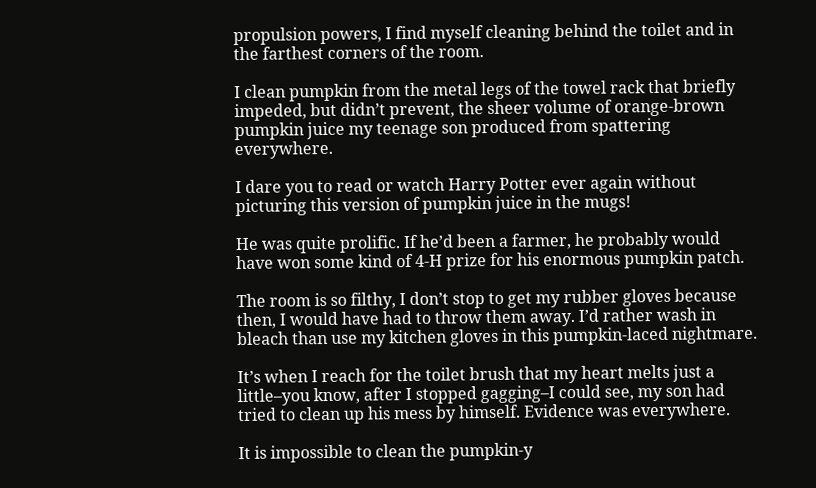propulsion powers, I find myself cleaning behind the toilet and in the farthest corners of the room.

I clean pumpkin from the metal legs of the towel rack that briefly impeded, but didn’t prevent, the sheer volume of orange-brown pumpkin juice my teenage son produced from spattering everywhere.

I dare you to read or watch Harry Potter ever again without picturing this version of pumpkin juice in the mugs!

He was quite prolific. If he’d been a farmer, he probably would have won some kind of 4-H prize for his enormous pumpkin patch.

The room is so filthy, I don’t stop to get my rubber gloves because then, I would have had to throw them away. I’d rather wash in bleach than use my kitchen gloves in this pumpkin-laced nightmare.

It’s when I reach for the toilet brush that my heart melts just a little–you know, after I stopped gagging–I could see, my son had tried to clean up his mess by himself. Evidence was everywhere.

It is impossible to clean the pumpkin-y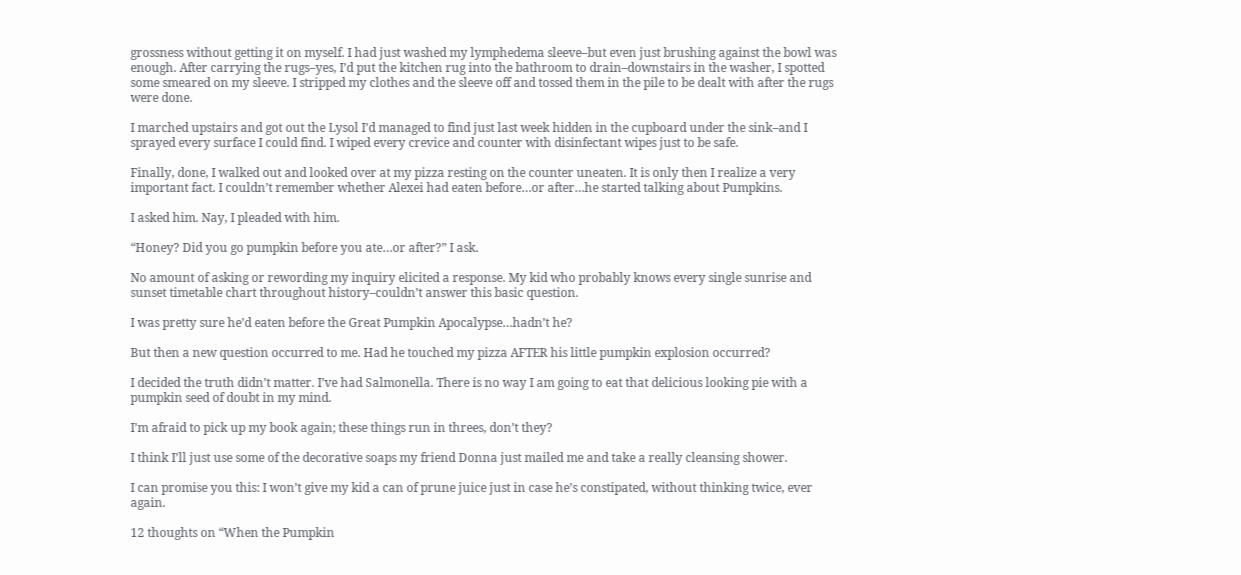grossness without getting it on myself. I had just washed my lymphedema sleeve–but even just brushing against the bowl was enough. After carrying the rugs–yes, I’d put the kitchen rug into the bathroom to drain–downstairs in the washer, I spotted some smeared on my sleeve. I stripped my clothes and the sleeve off and tossed them in the pile to be dealt with after the rugs were done.

I marched upstairs and got out the Lysol I’d managed to find just last week hidden in the cupboard under the sink–and I sprayed every surface I could find. I wiped every crevice and counter with disinfectant wipes just to be safe.

Finally, done, I walked out and looked over at my pizza resting on the counter uneaten. It is only then I realize a very important fact. I couldn’t remember whether Alexei had eaten before…or after…he started talking about Pumpkins.

I asked him. Nay, I pleaded with him.

“Honey? Did you go pumpkin before you ate…or after?” I ask.

No amount of asking or rewording my inquiry elicited a response. My kid who probably knows every single sunrise and sunset timetable chart throughout history–couldn’t answer this basic question.

I was pretty sure he’d eaten before the Great Pumpkin Apocalypse…hadn’t he?

But then a new question occurred to me. Had he touched my pizza AFTER his little pumpkin explosion occurred?

I decided the truth didn’t matter. I’ve had Salmonella. There is no way I am going to eat that delicious looking pie with a pumpkin seed of doubt in my mind.

I’m afraid to pick up my book again; these things run in threes, don’t they?

I think I’ll just use some of the decorative soaps my friend Donna just mailed me and take a really cleansing shower.

I can promise you this: I won’t give my kid a can of prune juice just in case he’s constipated, without thinking twice, ever again.

12 thoughts on “When the Pumpkin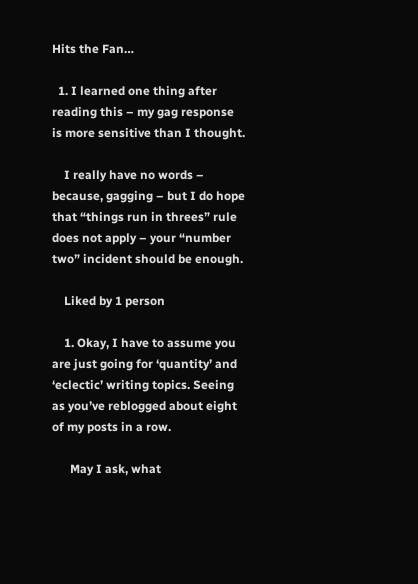Hits the Fan…

  1. I learned one thing after reading this – my gag response is more sensitive than I thought.

    I really have no words – because, gagging – but I do hope that “things run in threes” rule does not apply – your “number two” incident should be enough.

    Liked by 1 person

    1. Okay, I have to assume you are just going for ‘quantity’ and ‘eclectic’ writing topics. Seeing as you’ve reblogged about eight of my posts in a row.

      May I ask, what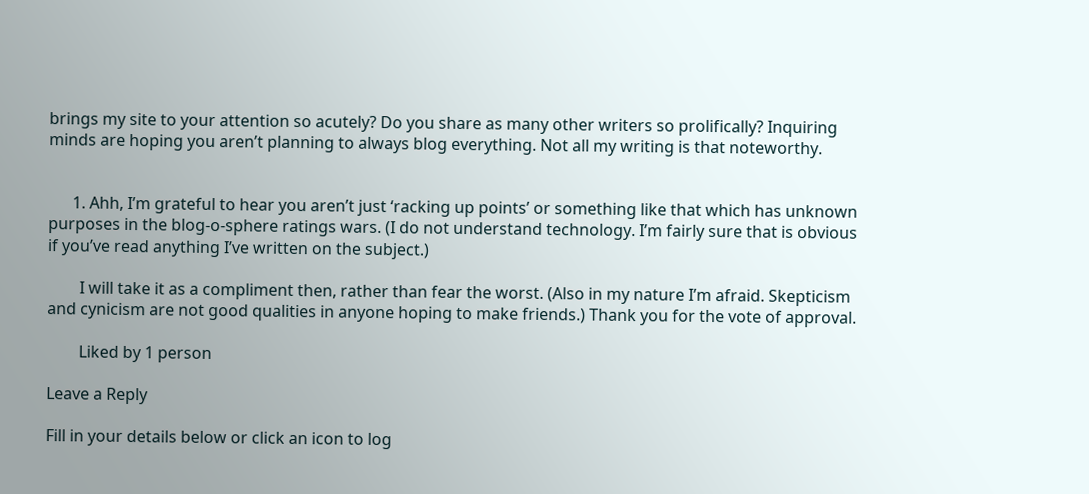brings my site to your attention so acutely? Do you share as many other writers so prolifically? Inquiring minds are hoping you aren’t planning to always blog everything. Not all my writing is that noteworthy.


      1. Ahh, I’m grateful to hear you aren’t just ‘racking up points’ or something like that which has unknown purposes in the blog-o-sphere ratings wars. (I do not understand technology. I’m fairly sure that is obvious if you’ve read anything I’ve written on the subject.)

        I will take it as a compliment then, rather than fear the worst. (Also in my nature I’m afraid. Skepticism and cynicism are not good qualities in anyone hoping to make friends.) Thank you for the vote of approval.

        Liked by 1 person

Leave a Reply

Fill in your details below or click an icon to log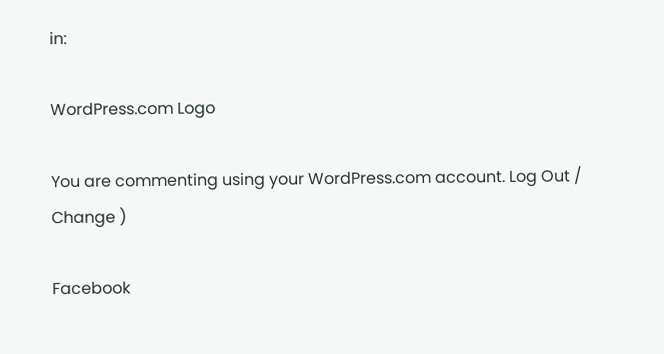in:

WordPress.com Logo

You are commenting using your WordPress.com account. Log Out /  Change )

Facebook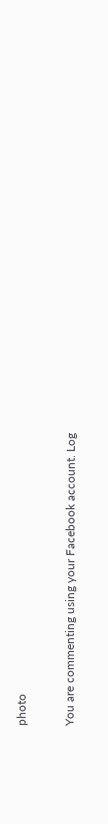photo

You are commenting using your Facebook account. Log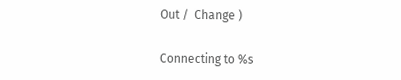Out /  Change )

Connecting to %s